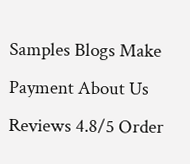Samples Blogs Make Payment About Us Reviews 4.8/5 Order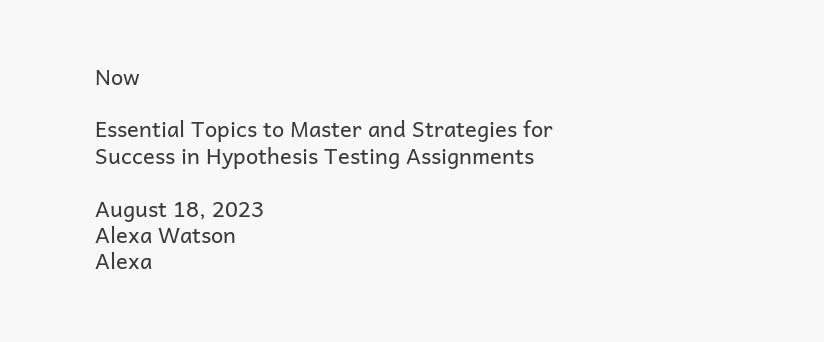Now

Essential Topics to Master and Strategies for Success in Hypothesis Testing Assignments

August 18, 2023
Alexa Watson
Alexa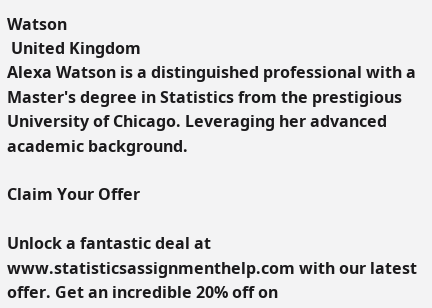Watson
 United Kingdom
Alexa Watson is a distinguished professional with a Master's degree in Statistics from the prestigious University of Chicago. Leveraging her advanced academic background.

Claim Your Offer

Unlock a fantastic deal at www.statisticsassignmenthelp.com with our latest offer. Get an incredible 20% off on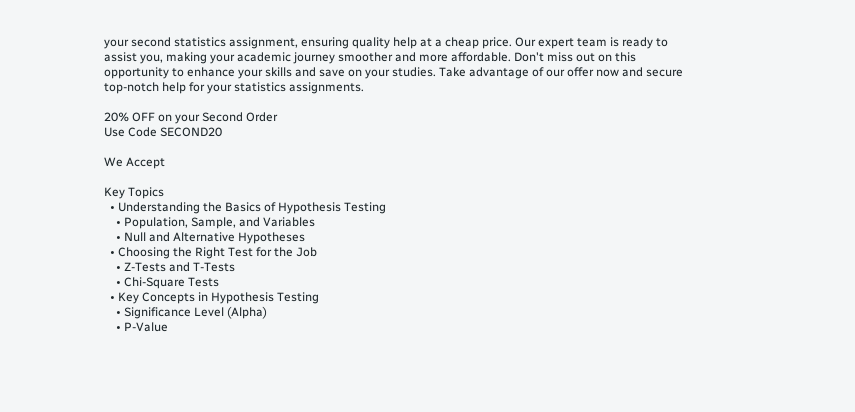your second statistics assignment, ensuring quality help at a cheap price. Our expert team is ready to assist you, making your academic journey smoother and more affordable. Don't miss out on this opportunity to enhance your skills and save on your studies. Take advantage of our offer now and secure top-notch help for your statistics assignments.

20% OFF on your Second Order
Use Code SECOND20

We Accept

Key Topics
  • Understanding the Basics of Hypothesis Testing
    • Population, Sample, and Variables
    • Null and Alternative Hypotheses
  • Choosing the Right Test for the Job
    • Z-Tests and T-Tests
    • Chi-Square Tests
  • Key Concepts in Hypothesis Testing
    • Significance Level (Alpha)
    • P-Value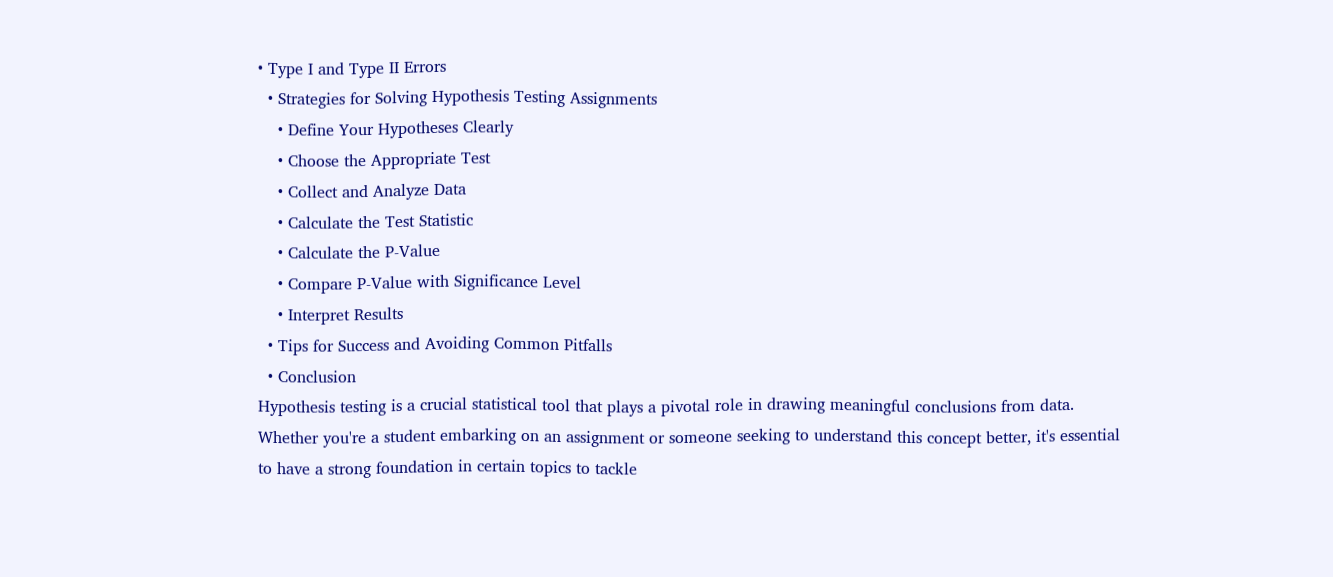• Type I and Type II Errors
  • Strategies for Solving Hypothesis Testing Assignments
    • Define Your Hypotheses Clearly
    • Choose the Appropriate Test
    • Collect and Analyze Data
    • Calculate the Test Statistic
    • Calculate the P-Value
    • Compare P-Value with Significance Level
    • Interpret Results
  • Tips for Success and Avoiding Common Pitfalls
  • Conclusion
Hypothesis testing is a crucial statistical tool that plays a pivotal role in drawing meaningful conclusions from data. Whether you're a student embarking on an assignment or someone seeking to understand this concept better, it's essential to have a strong foundation in certain topics to tackle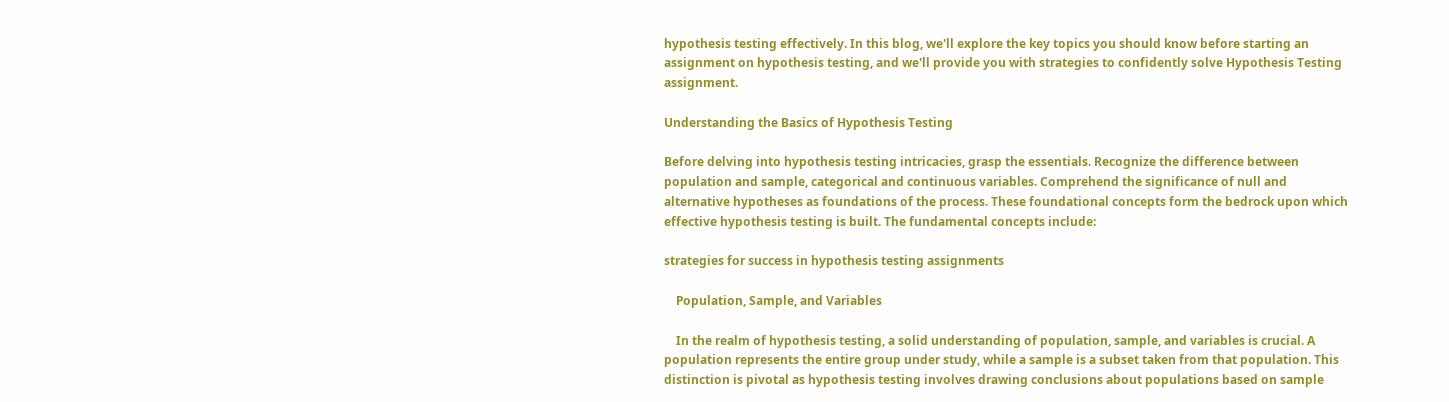hypothesis testing effectively. In this blog, we'll explore the key topics you should know before starting an assignment on hypothesis testing, and we'll provide you with strategies to confidently solve Hypothesis Testing assignment.

Understanding the Basics of Hypothesis Testing

Before delving into hypothesis testing intricacies, grasp the essentials. Recognize the difference between population and sample, categorical and continuous variables. Comprehend the significance of null and alternative hypotheses as foundations of the process. These foundational concepts form the bedrock upon which effective hypothesis testing is built. The fundamental concepts include:

strategies for success in hypothesis testing assignments

    Population, Sample, and Variables

    In the realm of hypothesis testing, a solid understanding of population, sample, and variables is crucial. A population represents the entire group under study, while a sample is a subset taken from that population. This distinction is pivotal as hypothesis testing involves drawing conclusions about populations based on sample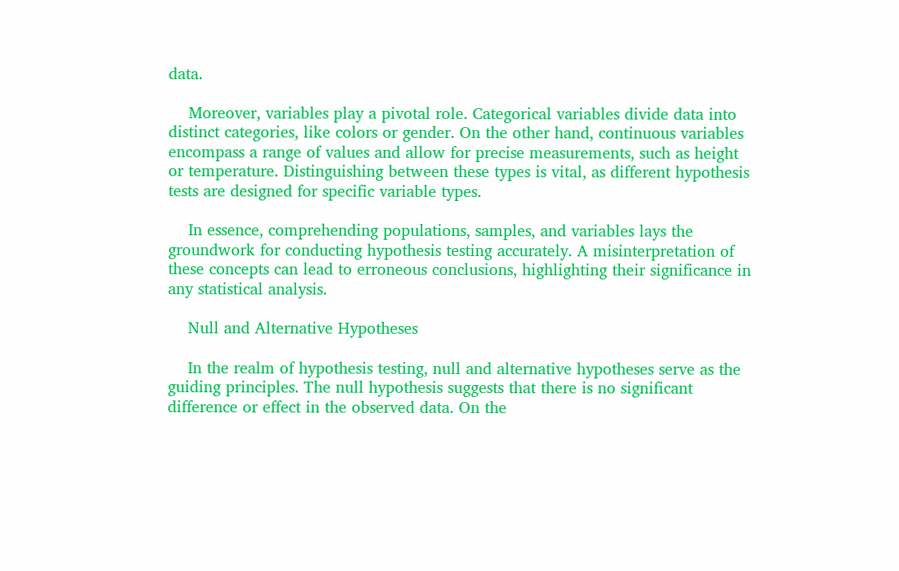data.

    Moreover, variables play a pivotal role. Categorical variables divide data into distinct categories, like colors or gender. On the other hand, continuous variables encompass a range of values and allow for precise measurements, such as height or temperature. Distinguishing between these types is vital, as different hypothesis tests are designed for specific variable types.

    In essence, comprehending populations, samples, and variables lays the groundwork for conducting hypothesis testing accurately. A misinterpretation of these concepts can lead to erroneous conclusions, highlighting their significance in any statistical analysis.

    Null and Alternative Hypotheses

    In the realm of hypothesis testing, null and alternative hypotheses serve as the guiding principles. The null hypothesis suggests that there is no significant difference or effect in the observed data. On the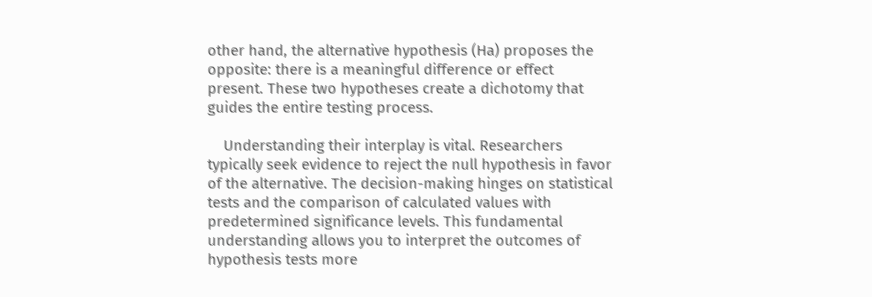other hand, the alternative hypothesis (Ha) proposes the opposite: there is a meaningful difference or effect present. These two hypotheses create a dichotomy that guides the entire testing process.

    Understanding their interplay is vital. Researchers typically seek evidence to reject the null hypothesis in favor of the alternative. The decision-making hinges on statistical tests and the comparison of calculated values with predetermined significance levels. This fundamental understanding allows you to interpret the outcomes of hypothesis tests more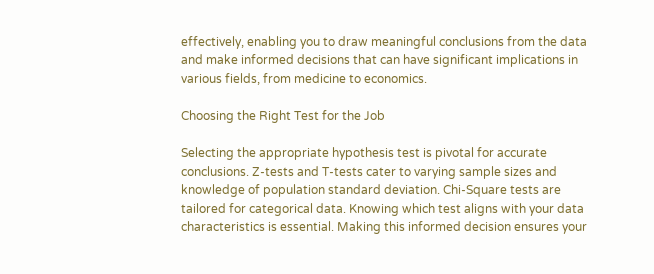effectively, enabling you to draw meaningful conclusions from the data and make informed decisions that can have significant implications in various fields, from medicine to economics.

Choosing the Right Test for the Job

Selecting the appropriate hypothesis test is pivotal for accurate conclusions. Z-tests and T-tests cater to varying sample sizes and knowledge of population standard deviation. Chi-Square tests are tailored for categorical data. Knowing which test aligns with your data characteristics is essential. Making this informed decision ensures your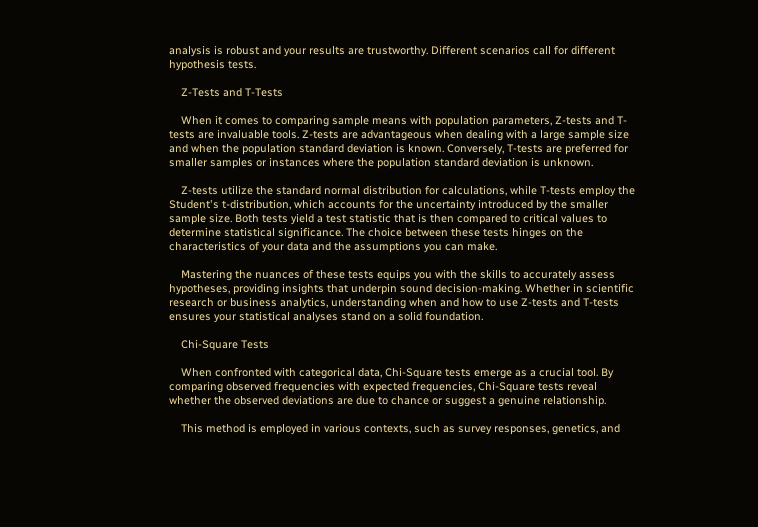analysis is robust and your results are trustworthy. Different scenarios call for different hypothesis tests.

    Z-Tests and T-Tests

    When it comes to comparing sample means with population parameters, Z-tests and T-tests are invaluable tools. Z-tests are advantageous when dealing with a large sample size and when the population standard deviation is known. Conversely, T-tests are preferred for smaller samples or instances where the population standard deviation is unknown.

    Z-tests utilize the standard normal distribution for calculations, while T-tests employ the Student's t-distribution, which accounts for the uncertainty introduced by the smaller sample size. Both tests yield a test statistic that is then compared to critical values to determine statistical significance. The choice between these tests hinges on the characteristics of your data and the assumptions you can make.

    Mastering the nuances of these tests equips you with the skills to accurately assess hypotheses, providing insights that underpin sound decision-making. Whether in scientific research or business analytics, understanding when and how to use Z-tests and T-tests ensures your statistical analyses stand on a solid foundation.

    Chi-Square Tests

    When confronted with categorical data, Chi-Square tests emerge as a crucial tool. By comparing observed frequencies with expected frequencies, Chi-Square tests reveal whether the observed deviations are due to chance or suggest a genuine relationship.

    This method is employed in various contexts, such as survey responses, genetics, and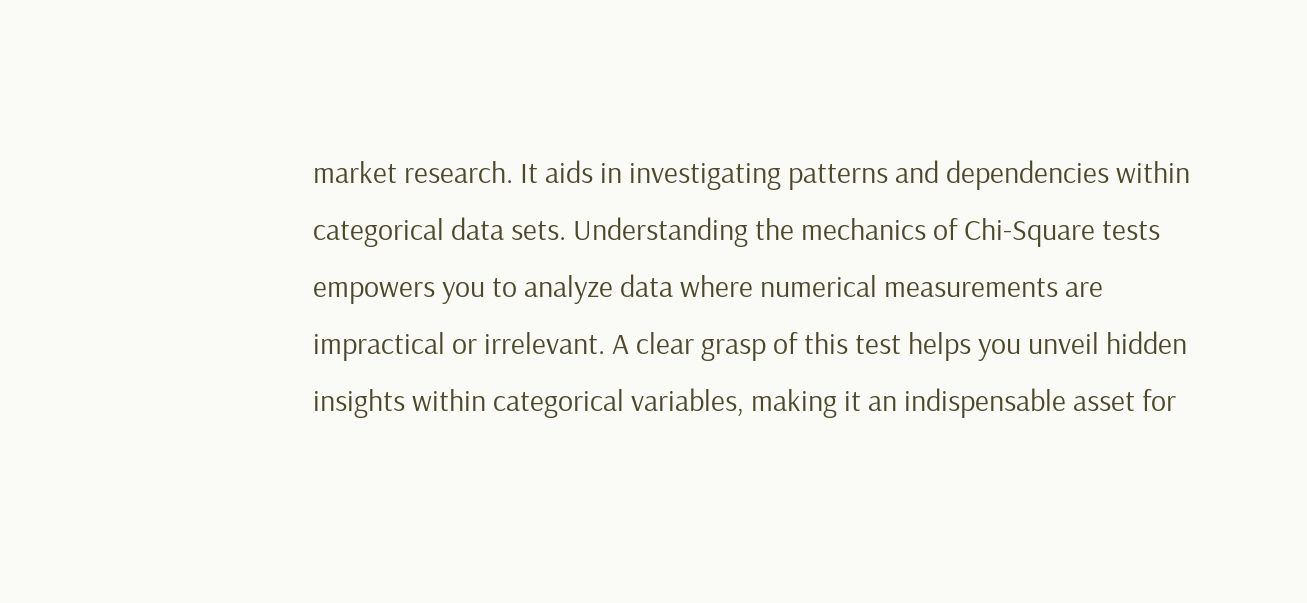market research. It aids in investigating patterns and dependencies within categorical data sets. Understanding the mechanics of Chi-Square tests empowers you to analyze data where numerical measurements are impractical or irrelevant. A clear grasp of this test helps you unveil hidden insights within categorical variables, making it an indispensable asset for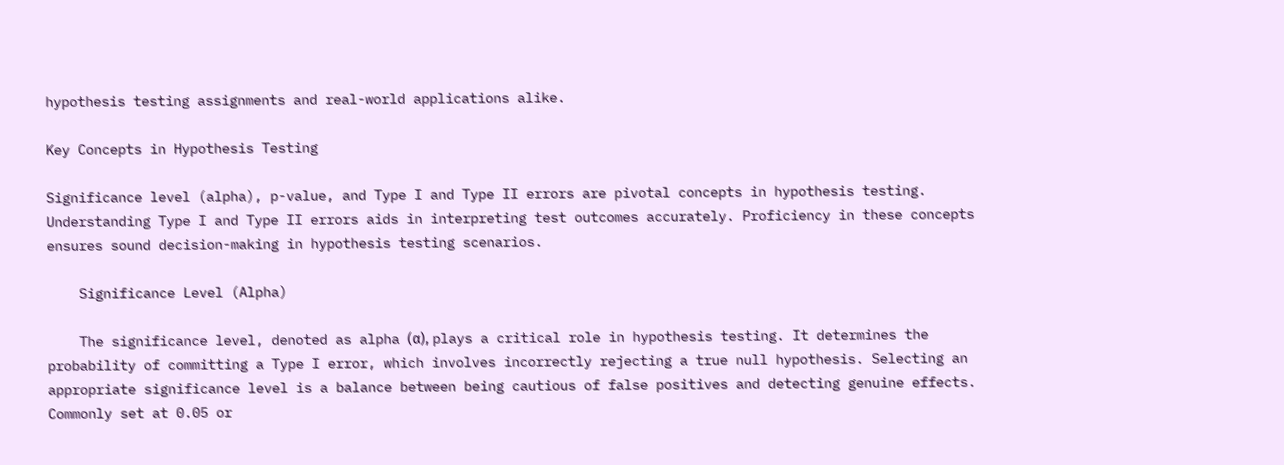hypothesis testing assignments and real-world applications alike.

Key Concepts in Hypothesis Testing

Significance level (alpha), p-value, and Type I and Type II errors are pivotal concepts in hypothesis testing. Understanding Type I and Type II errors aids in interpreting test outcomes accurately. Proficiency in these concepts ensures sound decision-making in hypothesis testing scenarios.

    Significance Level (Alpha)

    The significance level, denoted as alpha (α), plays a critical role in hypothesis testing. It determines the probability of committing a Type I error, which involves incorrectly rejecting a true null hypothesis. Selecting an appropriate significance level is a balance between being cautious of false positives and detecting genuine effects. Commonly set at 0.05 or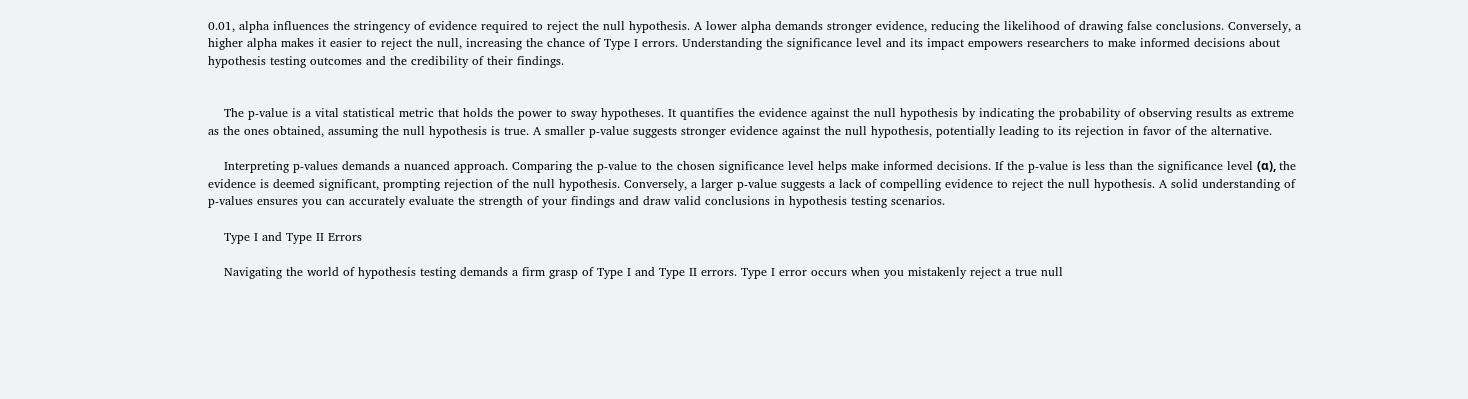0.01, alpha influences the stringency of evidence required to reject the null hypothesis. A lower alpha demands stronger evidence, reducing the likelihood of drawing false conclusions. Conversely, a higher alpha makes it easier to reject the null, increasing the chance of Type I errors. Understanding the significance level and its impact empowers researchers to make informed decisions about hypothesis testing outcomes and the credibility of their findings.


    The p-value is a vital statistical metric that holds the power to sway hypotheses. It quantifies the evidence against the null hypothesis by indicating the probability of observing results as extreme as the ones obtained, assuming the null hypothesis is true. A smaller p-value suggests stronger evidence against the null hypothesis, potentially leading to its rejection in favor of the alternative.

    Interpreting p-values demands a nuanced approach. Comparing the p-value to the chosen significance level helps make informed decisions. If the p-value is less than the significance level (α), the evidence is deemed significant, prompting rejection of the null hypothesis. Conversely, a larger p-value suggests a lack of compelling evidence to reject the null hypothesis. A solid understanding of p-values ensures you can accurately evaluate the strength of your findings and draw valid conclusions in hypothesis testing scenarios.

    Type I and Type II Errors

    Navigating the world of hypothesis testing demands a firm grasp of Type I and Type II errors. Type I error occurs when you mistakenly reject a true null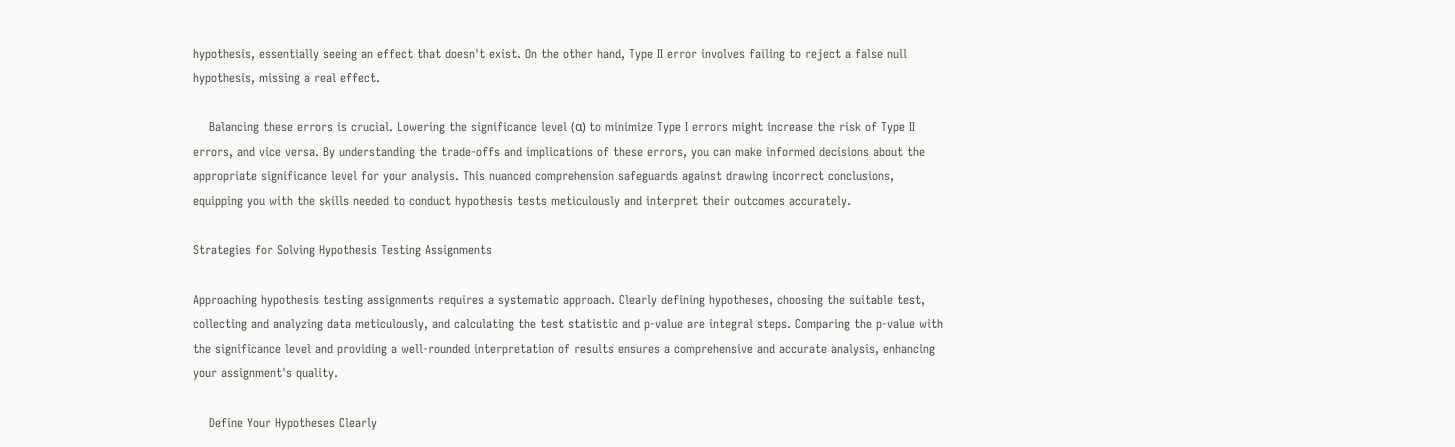hypothesis, essentially seeing an effect that doesn't exist. On the other hand, Type II error involves failing to reject a false null hypothesis, missing a real effect.

    Balancing these errors is crucial. Lowering the significance level (α) to minimize Type I errors might increase the risk of Type II errors, and vice versa. By understanding the trade-offs and implications of these errors, you can make informed decisions about the appropriate significance level for your analysis. This nuanced comprehension safeguards against drawing incorrect conclusions, equipping you with the skills needed to conduct hypothesis tests meticulously and interpret their outcomes accurately.

Strategies for Solving Hypothesis Testing Assignments

Approaching hypothesis testing assignments requires a systematic approach. Clearly defining hypotheses, choosing the suitable test, collecting and analyzing data meticulously, and calculating the test statistic and p-value are integral steps. Comparing the p-value with the significance level and providing a well-rounded interpretation of results ensures a comprehensive and accurate analysis, enhancing your assignment's quality.

    Define Your Hypotheses Clearly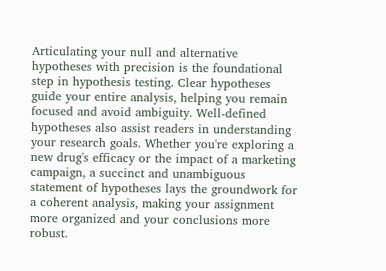Articulating your null and alternative hypotheses with precision is the foundational step in hypothesis testing. Clear hypotheses guide your entire analysis, helping you remain focused and avoid ambiguity. Well-defined hypotheses also assist readers in understanding your research goals. Whether you're exploring a new drug's efficacy or the impact of a marketing campaign, a succinct and unambiguous statement of hypotheses lays the groundwork for a coherent analysis, making your assignment more organized and your conclusions more robust.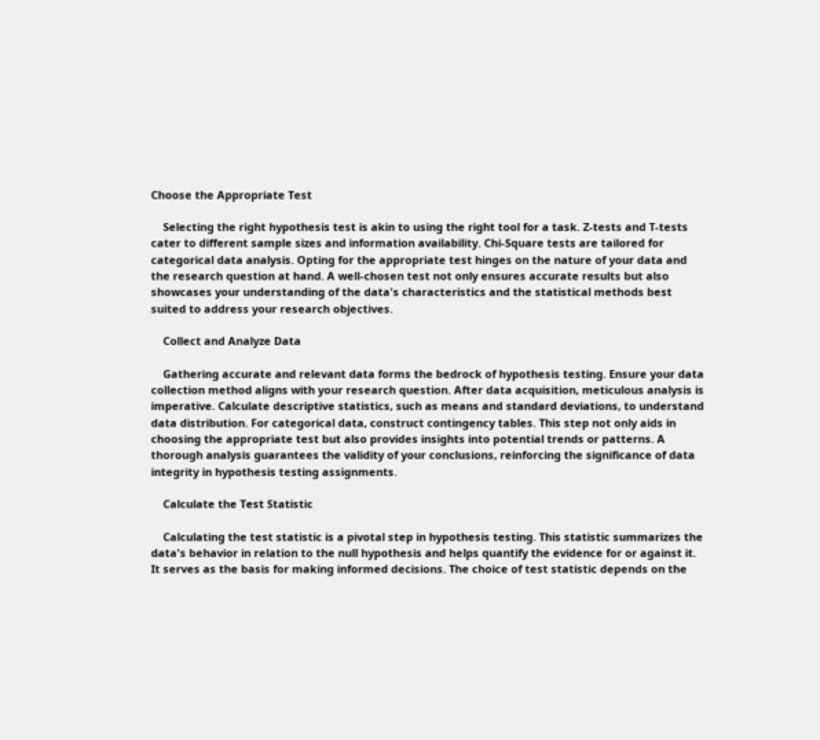Choose the Appropriate Test

    Selecting the right hypothesis test is akin to using the right tool for a task. Z-tests and T-tests cater to different sample sizes and information availability. Chi-Square tests are tailored for categorical data analysis. Opting for the appropriate test hinges on the nature of your data and the research question at hand. A well-chosen test not only ensures accurate results but also showcases your understanding of the data's characteristics and the statistical methods best suited to address your research objectives.

    Collect and Analyze Data

    Gathering accurate and relevant data forms the bedrock of hypothesis testing. Ensure your data collection method aligns with your research question. After data acquisition, meticulous analysis is imperative. Calculate descriptive statistics, such as means and standard deviations, to understand data distribution. For categorical data, construct contingency tables. This step not only aids in choosing the appropriate test but also provides insights into potential trends or patterns. A thorough analysis guarantees the validity of your conclusions, reinforcing the significance of data integrity in hypothesis testing assignments.

    Calculate the Test Statistic

    Calculating the test statistic is a pivotal step in hypothesis testing. This statistic summarizes the data's behavior in relation to the null hypothesis and helps quantify the evidence for or against it. It serves as the basis for making informed decisions. The choice of test statistic depends on the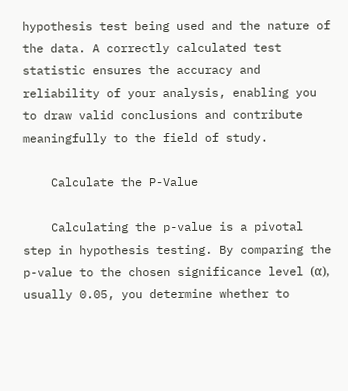hypothesis test being used and the nature of the data. A correctly calculated test statistic ensures the accuracy and reliability of your analysis, enabling you to draw valid conclusions and contribute meaningfully to the field of study.

    Calculate the P-Value

    Calculating the p-value is a pivotal step in hypothesis testing. By comparing the p-value to the chosen significance level (α), usually 0.05, you determine whether to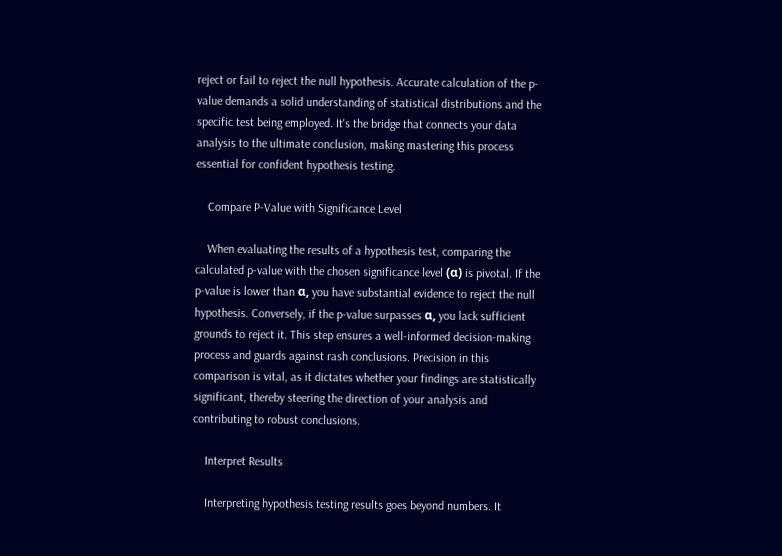reject or fail to reject the null hypothesis. Accurate calculation of the p-value demands a solid understanding of statistical distributions and the specific test being employed. It's the bridge that connects your data analysis to the ultimate conclusion, making mastering this process essential for confident hypothesis testing.

    Compare P-Value with Significance Level

    When evaluating the results of a hypothesis test, comparing the calculated p-value with the chosen significance level (α) is pivotal. If the p-value is lower than α, you have substantial evidence to reject the null hypothesis. Conversely, if the p-value surpasses α, you lack sufficient grounds to reject it. This step ensures a well-informed decision-making process and guards against rash conclusions. Precision in this comparison is vital, as it dictates whether your findings are statistically significant, thereby steering the direction of your analysis and contributing to robust conclusions.

    Interpret Results

    Interpreting hypothesis testing results goes beyond numbers. It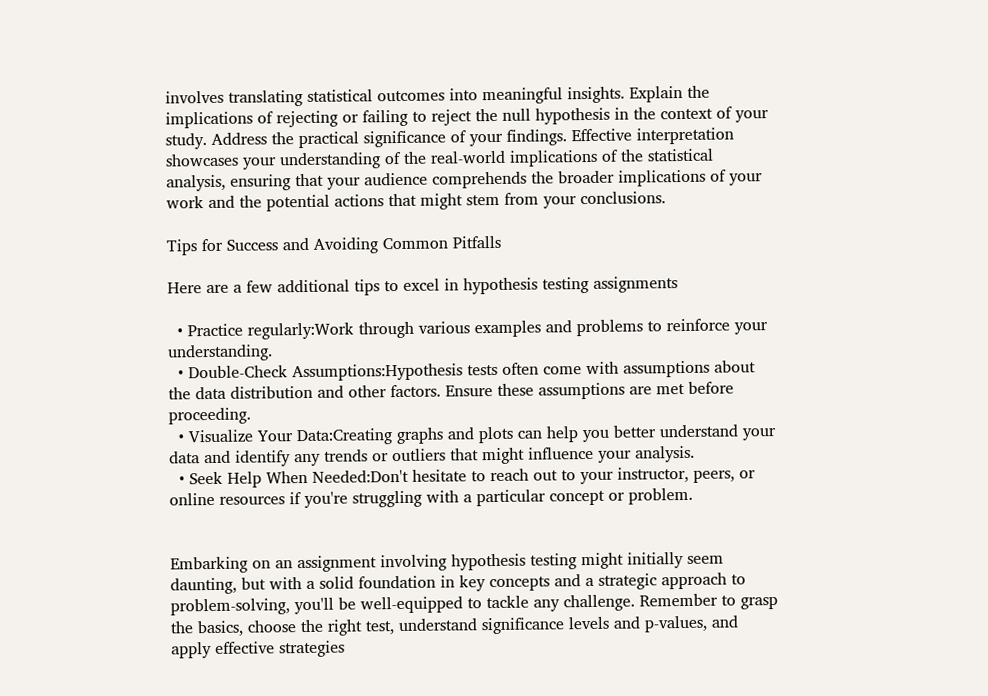involves translating statistical outcomes into meaningful insights. Explain the implications of rejecting or failing to reject the null hypothesis in the context of your study. Address the practical significance of your findings. Effective interpretation showcases your understanding of the real-world implications of the statistical analysis, ensuring that your audience comprehends the broader implications of your work and the potential actions that might stem from your conclusions.

Tips for Success and Avoiding Common Pitfalls

Here are a few additional tips to excel in hypothesis testing assignments

  • Practice regularly:Work through various examples and problems to reinforce your understanding.
  • Double-Check Assumptions:Hypothesis tests often come with assumptions about the data distribution and other factors. Ensure these assumptions are met before proceeding.
  • Visualize Your Data:Creating graphs and plots can help you better understand your data and identify any trends or outliers that might influence your analysis.
  • Seek Help When Needed:Don't hesitate to reach out to your instructor, peers, or online resources if you're struggling with a particular concept or problem.


Embarking on an assignment involving hypothesis testing might initially seem daunting, but with a solid foundation in key concepts and a strategic approach to problem-solving, you'll be well-equipped to tackle any challenge. Remember to grasp the basics, choose the right test, understand significance levels and p-values, and apply effective strategies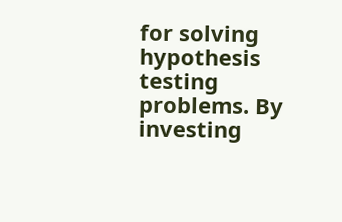for solving hypothesis testing problems. By investing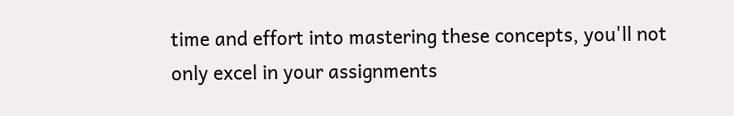time and effort into mastering these concepts, you'll not only excel in your assignments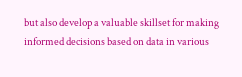but also develop a valuable skillset for making informed decisions based on data in various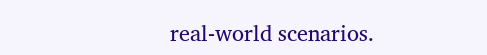real-world scenarios.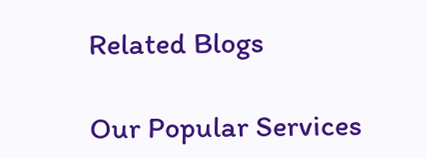Related Blogs

Our Popular Services